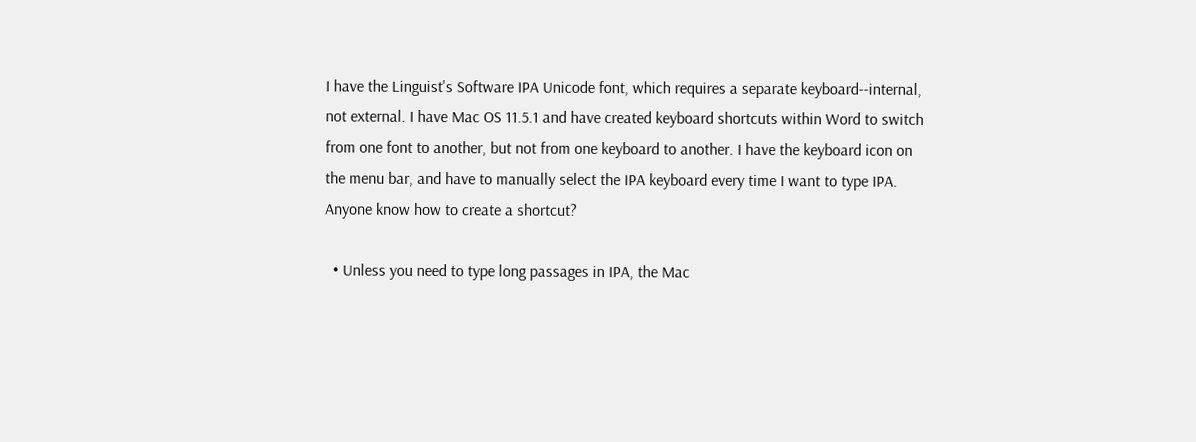I have the Linguist's Software IPA Unicode font, which requires a separate keyboard--internal, not external. I have Mac OS 11.5.1 and have created keyboard shortcuts within Word to switch from one font to another, but not from one keyboard to another. I have the keyboard icon on the menu bar, and have to manually select the IPA keyboard every time I want to type IPA. Anyone know how to create a shortcut?

  • Unless you need to type long passages in IPA, the Mac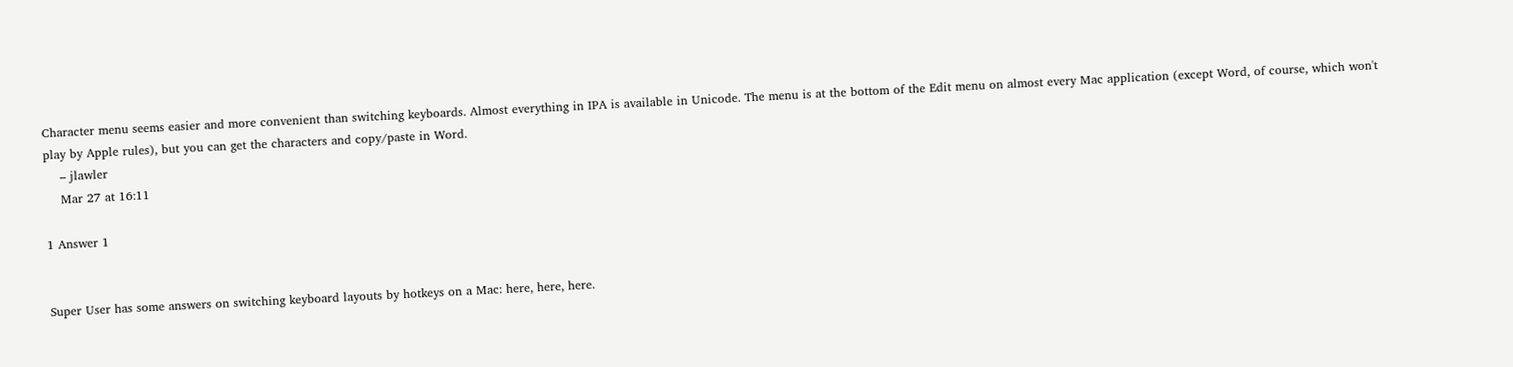Character menu seems easier and more convenient than switching keyboards. Almost everything in IPA is available in Unicode. The menu is at the bottom of the Edit menu on almost every Mac application (except Word, of course, which won't play by Apple rules), but you can get the characters and copy/paste in Word.
    – jlawler
    Mar 27 at 16:11

1 Answer 1


Super User has some answers on switching keyboard layouts by hotkeys on a Mac: here, here, here.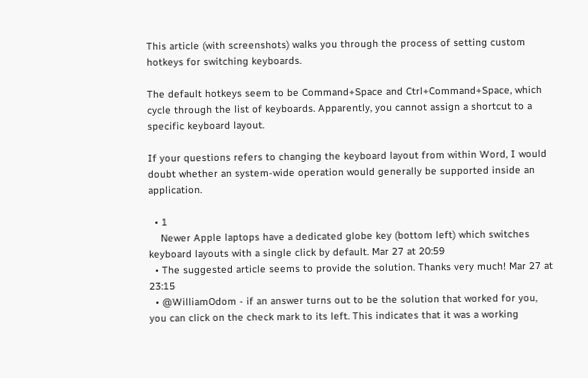This article (with screenshots) walks you through the process of setting custom hotkeys for switching keyboards.

The default hotkeys seem to be Command+Space and Ctrl+Command+Space, which cycle through the list of keyboards. Apparently, you cannot assign a shortcut to a specific keyboard layout.

If your questions refers to changing the keyboard layout from within Word, I would doubt whether an system-wide operation would generally be supported inside an application.

  • 1
    Newer Apple laptops have a dedicated globe key (bottom left) which switches keyboard layouts with a single click by default. Mar 27 at 20:59
  • The suggested article seems to provide the solution. Thanks very much! Mar 27 at 23:15
  • @WilliamOdom - if an answer turns out to be the solution that worked for you, you can click on the check mark to its left. This indicates that it was a working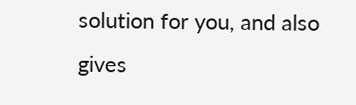solution for you, and also gives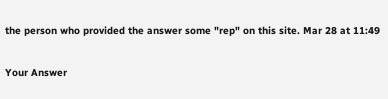the person who provided the answer some "rep" on this site. Mar 28 at 11:49

Your Answer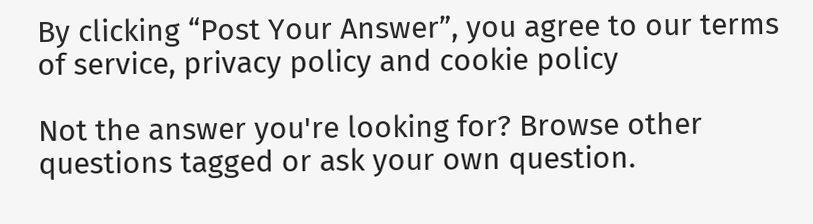By clicking “Post Your Answer”, you agree to our terms of service, privacy policy and cookie policy

Not the answer you're looking for? Browse other questions tagged or ask your own question.